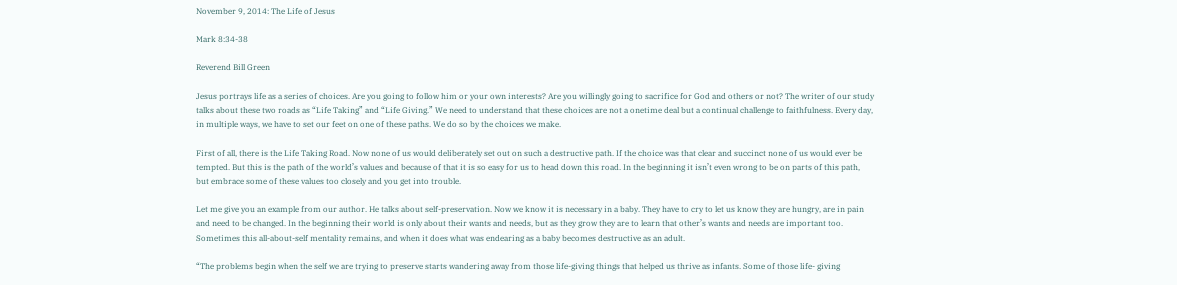November 9, 2014: The Life of Jesus

Mark 8:34-38

Reverend Bill Green

Jesus portrays life as a series of choices. Are you going to follow him or your own interests? Are you willingly going to sacrifice for God and others or not? The writer of our study talks about these two roads as “Life Taking” and “Life Giving.” We need to understand that these choices are not a onetime deal but a continual challenge to faithfulness. Every day, in multiple ways, we have to set our feet on one of these paths. We do so by the choices we make.

First of all, there is the Life Taking Road. Now none of us would deliberately set out on such a destructive path. If the choice was that clear and succinct none of us would ever be tempted. But this is the path of the world’s values and because of that it is so easy for us to head down this road. In the beginning it isn’t even wrong to be on parts of this path, but embrace some of these values too closely and you get into trouble.

Let me give you an example from our author. He talks about self-preservation. Now we know it is necessary in a baby. They have to cry to let us know they are hungry, are in pain and need to be changed. In the beginning their world is only about their wants and needs, but as they grow they are to learn that other’s wants and needs are important too. Sometimes this all-about-self mentality remains, and when it does what was endearing as a baby becomes destructive as an adult.

“The problems begin when the self we are trying to preserve starts wandering away from those life-giving things that helped us thrive as infants. Some of those life- giving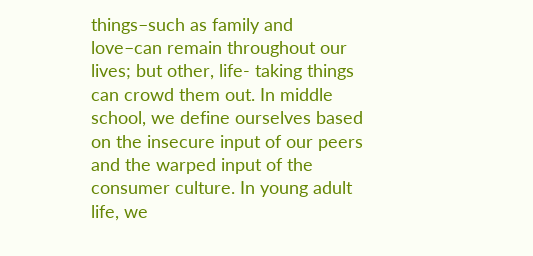things–such as family and love–can remain throughout our lives; but other, life- taking things can crowd them out. In middle school, we define ourselves based on the insecure input of our peers and the warped input of the consumer culture. In young adult life, we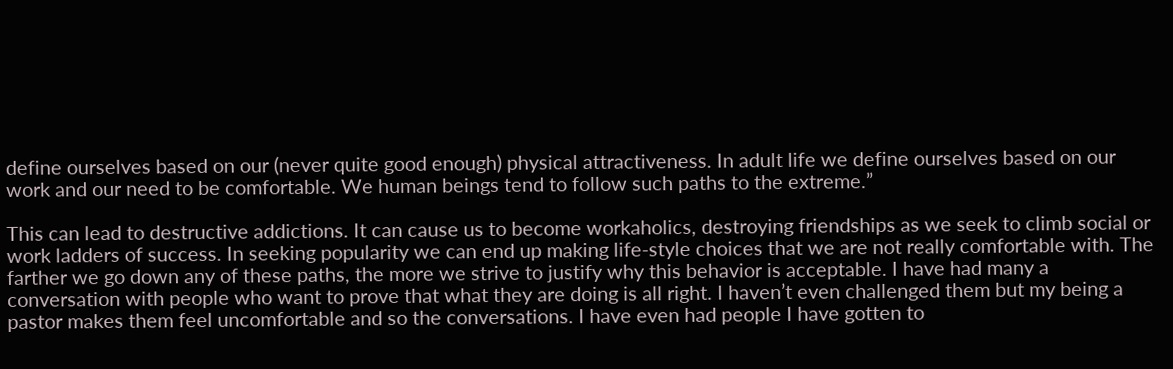define ourselves based on our (never quite good enough) physical attractiveness. In adult life we define ourselves based on our work and our need to be comfortable. We human beings tend to follow such paths to the extreme.”

This can lead to destructive addictions. It can cause us to become workaholics, destroying friendships as we seek to climb social or work ladders of success. In seeking popularity we can end up making life-style choices that we are not really comfortable with. The farther we go down any of these paths, the more we strive to justify why this behavior is acceptable. I have had many a conversation with people who want to prove that what they are doing is all right. I haven’t even challenged them but my being a pastor makes them feel uncomfortable and so the conversations. I have even had people I have gotten to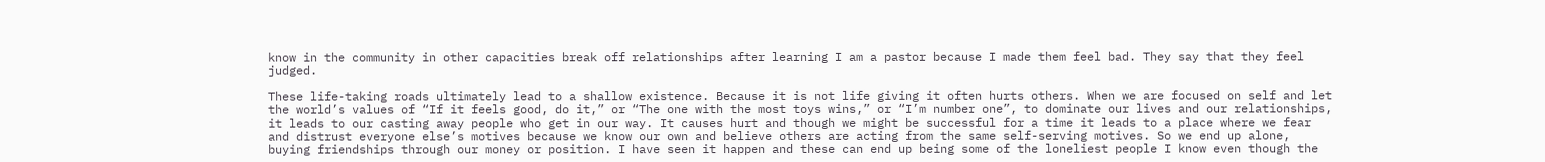know in the community in other capacities break off relationships after learning I am a pastor because I made them feel bad. They say that they feel judged.

These life-taking roads ultimately lead to a shallow existence. Because it is not life giving it often hurts others. When we are focused on self and let the world’s values of “If it feels good, do it,” or “The one with the most toys wins,” or “I’m number one”, to dominate our lives and our relationships, it leads to our casting away people who get in our way. It causes hurt and though we might be successful for a time it leads to a place where we fear and distrust everyone else’s motives because we know our own and believe others are acting from the same self-serving motives. So we end up alone, buying friendships through our money or position. I have seen it happen and these can end up being some of the loneliest people I know even though the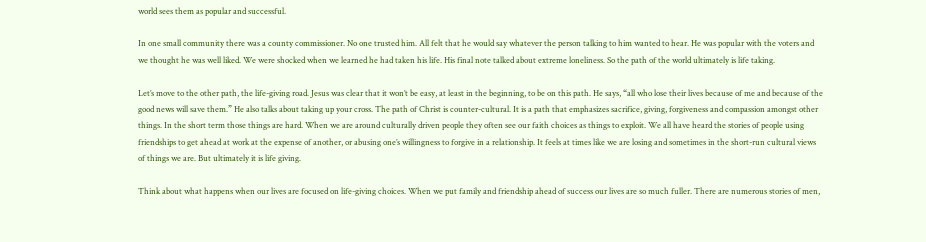world sees them as popular and successful.

In one small community there was a county commissioner. No one trusted him. All felt that he would say whatever the person talking to him wanted to hear. He was popular with the voters and we thought he was well liked. We were shocked when we learned he had taken his life. His final note talked about extreme loneliness. So the path of the world ultimately is life taking.

Let’s move to the other path, the life-giving road. Jesus was clear that it won’t be easy, at least in the beginning, to be on this path. He says, “all who lose their lives because of me and because of the good news will save them.” He also talks about taking up your cross. The path of Christ is counter-cultural. It is a path that emphasizes sacrifice, giving, forgiveness and compassion amongst other things. In the short term those things are hard. When we are around culturally driven people they often see our faith choices as things to exploit. We all have heard the stories of people using friendships to get ahead at work at the expense of another, or abusing one’s willingness to forgive in a relationship. It feels at times like we are losing and sometimes in the short-run cultural views of things we are. But ultimately it is life giving.

Think about what happens when our lives are focused on life-giving choices. When we put family and friendship ahead of success our lives are so much fuller. There are numerous stories of men,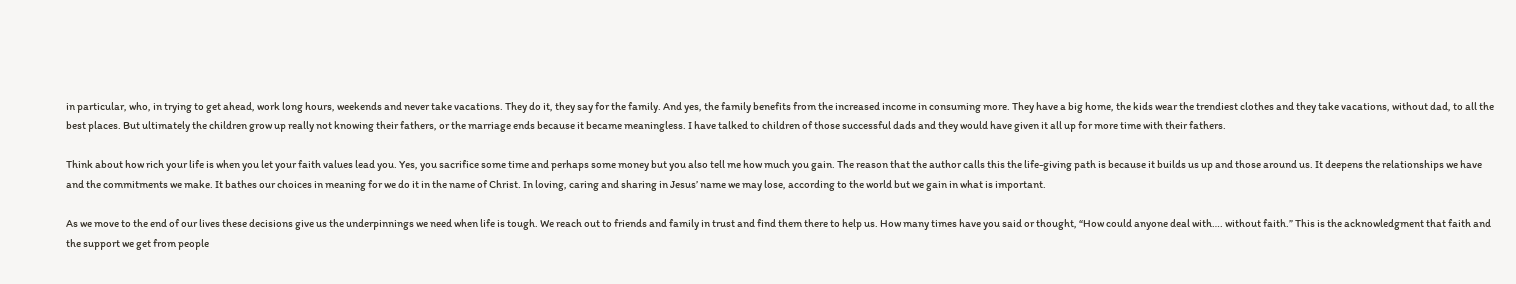in particular, who, in trying to get ahead, work long hours, weekends and never take vacations. They do it, they say for the family. And yes, the family benefits from the increased income in consuming more. They have a big home, the kids wear the trendiest clothes and they take vacations, without dad, to all the best places. But ultimately the children grow up really not knowing their fathers, or the marriage ends because it became meaningless. I have talked to children of those successful dads and they would have given it all up for more time with their fathers.

Think about how rich your life is when you let your faith values lead you. Yes, you sacrifice some time and perhaps some money but you also tell me how much you gain. The reason that the author calls this the life-giving path is because it builds us up and those around us. It deepens the relationships we have and the commitments we make. It bathes our choices in meaning for we do it in the name of Christ. In loving, caring and sharing in Jesus’ name we may lose, according to the world but we gain in what is important.

As we move to the end of our lives these decisions give us the underpinnings we need when life is tough. We reach out to friends and family in trust and find them there to help us. How many times have you said or thought, “How could anyone deal with…. without faith.” This is the acknowledgment that faith and the support we get from people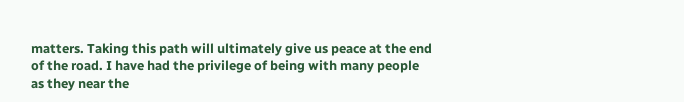matters. Taking this path will ultimately give us peace at the end of the road. I have had the privilege of being with many people as they near the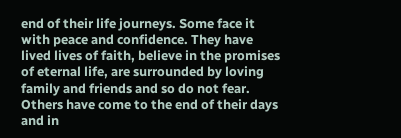end of their life journeys. Some face it with peace and confidence. They have lived lives of faith, believe in the promises of eternal life, are surrounded by loving family and friends and so do not fear. Others have come to the end of their days and in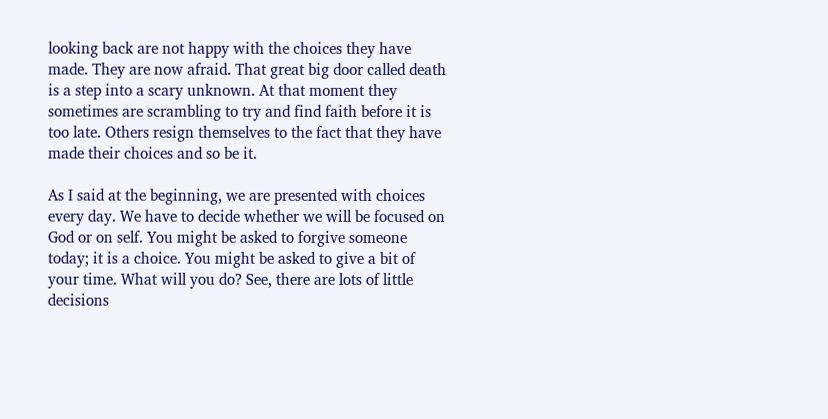looking back are not happy with the choices they have made. They are now afraid. That great big door called death is a step into a scary unknown. At that moment they sometimes are scrambling to try and find faith before it is too late. Others resign themselves to the fact that they have made their choices and so be it.

As I said at the beginning, we are presented with choices every day. We have to decide whether we will be focused on God or on self. You might be asked to forgive someone today; it is a choice. You might be asked to give a bit of your time. What will you do? See, there are lots of little decisions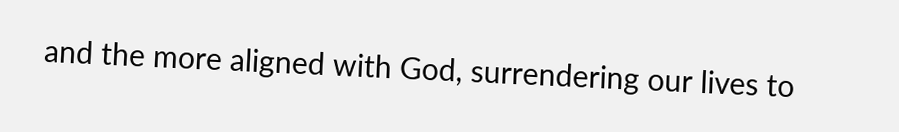and the more aligned with God, surrendering our lives to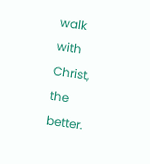walk with Christ, the better.